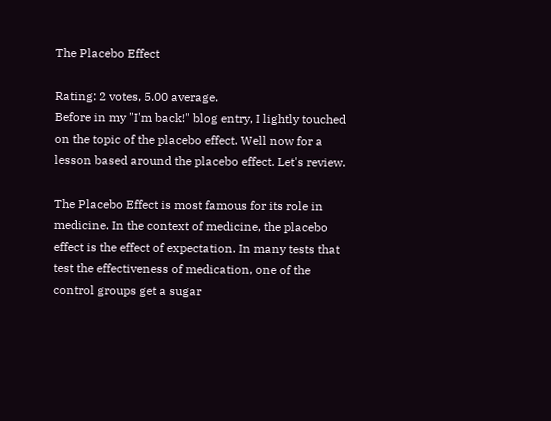The Placebo Effect

Rating: 2 votes, 5.00 average.
Before in my "I'm back!" blog entry, I lightly touched on the topic of the placebo effect. Well now for a lesson based around the placebo effect. Let's review.

The Placebo Effect is most famous for its role in medicine. In the context of medicine, the placebo effect is the effect of expectation. In many tests that test the effectiveness of medication, one of the control groups get a sugar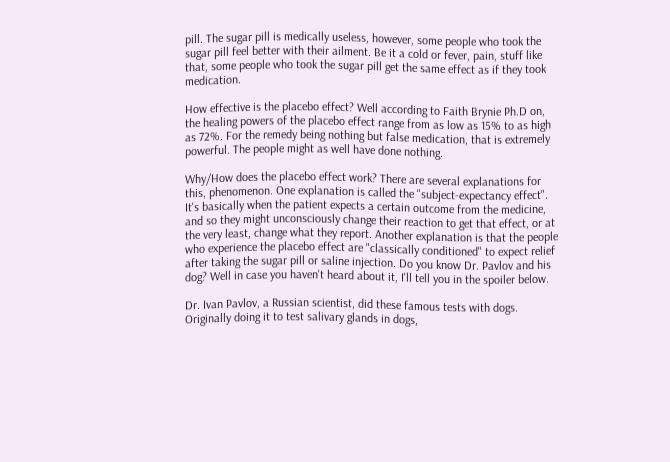pill. The sugar pill is medically useless, however, some people who took the sugar pill feel better with their ailment. Be it a cold or fever, pain, stuff like that, some people who took the sugar pill get the same effect as if they took medication.

How effective is the placebo effect? Well according to Faith Brynie Ph.D on, the healing powers of the placebo effect range from as low as 15% to as high as 72%. For the remedy being nothing but false medication, that is extremely powerful. The people might as well have done nothing.

Why/How does the placebo effect work? There are several explanations for this, phenomenon. One explanation is called the "subject-expectancy effect". It's basically when the patient expects a certain outcome from the medicine, and so they might unconsciously change their reaction to get that effect, or at the very least, change what they report. Another explanation is that the people who experience the placebo effect are "classically conditioned" to expect relief after taking the sugar pill or saline injection. Do you know Dr. Pavlov and his dog? Well in case you haven't heard about it, I'll tell you in the spoiler below.

Dr. Ivan Pavlov, a Russian scientist, did these famous tests with dogs. Originally doing it to test salivary glands in dogs,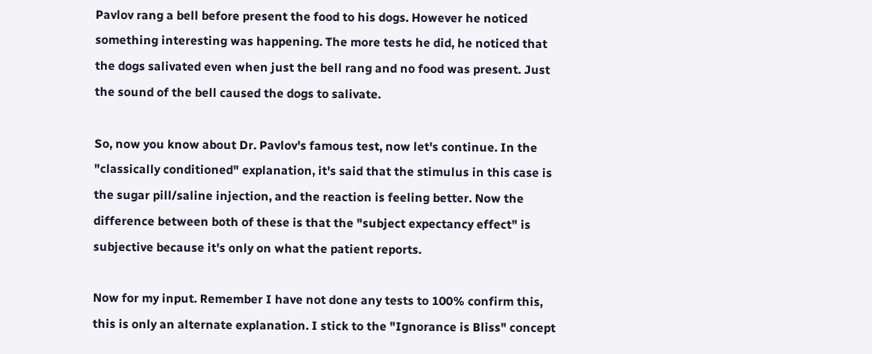Pavlov rang a bell before present the food to his dogs. However he noticed something interesting was happening. The more tests he did, he noticed that the dogs salivated even when just the bell rang and no food was present. Just the sound of the bell caused the dogs to salivate.

So, now you know about Dr. Pavlov's famous test, now let's continue. In the "classically conditioned" explanation, it's said that the stimulus in this case is the sugar pill/saline injection, and the reaction is feeling better. Now the difference between both of these is that the "subject expectancy effect" is subjective because it's only on what the patient reports.

Now for my input. Remember I have not done any tests to 100% confirm this, this is only an alternate explanation. I stick to the "Ignorance is Bliss" concept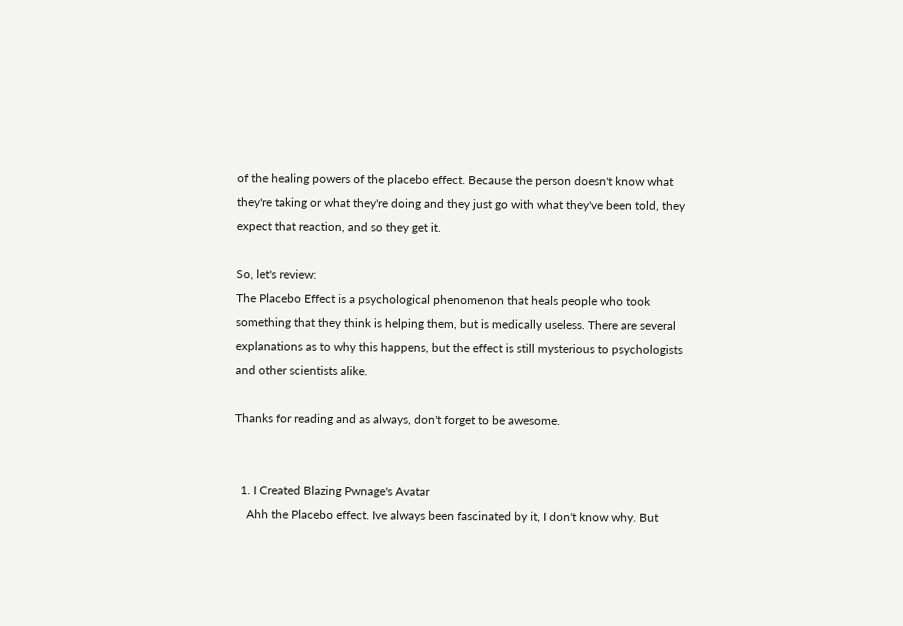of the healing powers of the placebo effect. Because the person doesn't know what they're taking or what they're doing and they just go with what they've been told, they expect that reaction, and so they get it.

So, let's review:
The Placebo Effect is a psychological phenomenon that heals people who took something that they think is helping them, but is medically useless. There are several explanations as to why this happens, but the effect is still mysterious to psychologists and other scientists alike.

Thanks for reading and as always, don't forget to be awesome.


  1. I Created Blazing Pwnage's Avatar
    Ahh the Placebo effect. Ive always been fascinated by it, I don't know why. But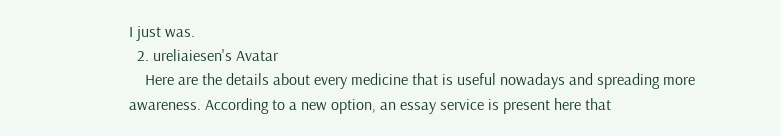I just was.
  2. ureliaiesen's Avatar
    Here are the details about every medicine that is useful nowadays and spreading more awareness. According to a new option, an essay service is present here that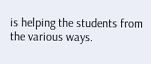is helping the students from the various ways.